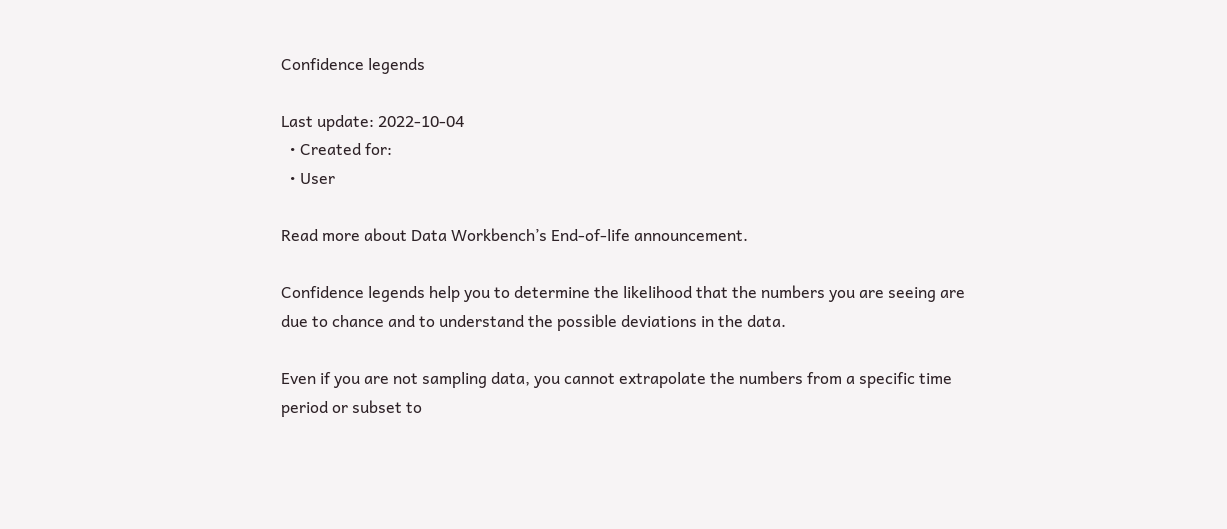Confidence legends

Last update: 2022-10-04
  • Created for:
  • User

Read more about Data Workbench’s End-of-life announcement.

Confidence legends help you to determine the likelihood that the numbers you are seeing are due to chance and to understand the possible deviations in the data.

Even if you are not sampling data, you cannot extrapolate the numbers from a specific time period or subset to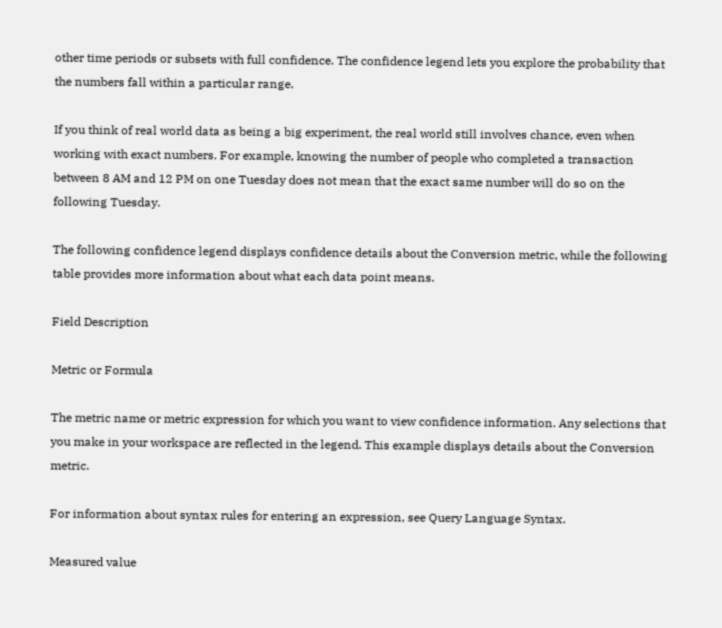other time periods or subsets with full confidence. The confidence legend lets you explore the probability that the numbers fall within a particular range.

If you think of real world data as being a big experiment, the real world still involves chance, even when working with exact numbers. For example, knowing the number of people who completed a transaction between 8 AM and 12 PM on one Tuesday does not mean that the exact same number will do so on the following Tuesday.

The following confidence legend displays confidence details about the Conversion metric, while the following table provides more information about what each data point means.

Field Description

Metric or Formula

The metric name or metric expression for which you want to view confidence information. Any selections that you make in your workspace are reflected in the legend. This example displays details about the Conversion metric.

For information about syntax rules for entering an expression, see Query Language Syntax.

Measured value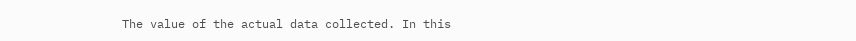The value of the actual data collected. In this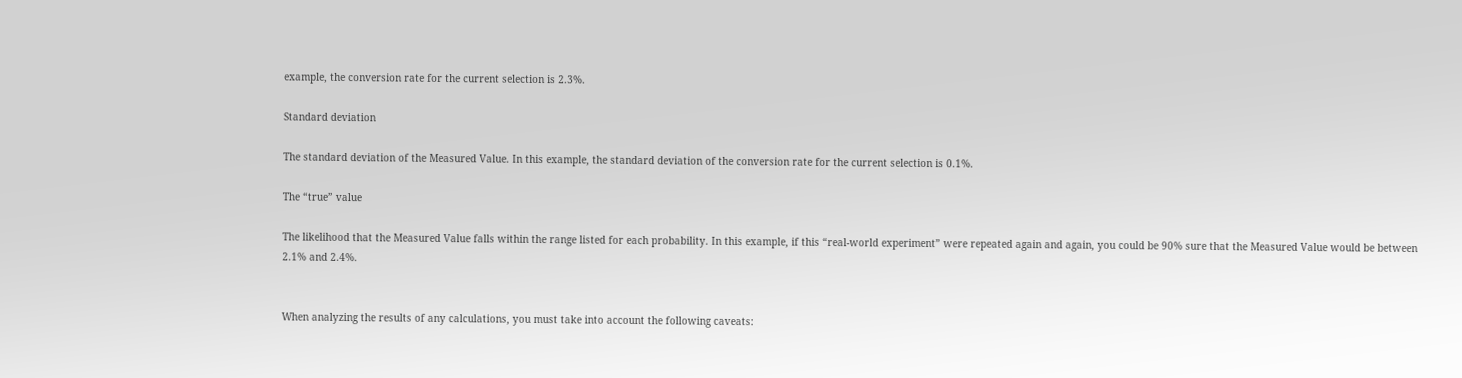example, the conversion rate for the current selection is 2.3%.

Standard deviation

The standard deviation of the Measured Value. In this example, the standard deviation of the conversion rate for the current selection is 0.1%.

The “true” value

The likelihood that the Measured Value falls within the range listed for each probability. In this example, if this “real-world experiment” were repeated again and again, you could be 90% sure that the Measured Value would be between 2.1% and 2.4%.


When analyzing the results of any calculations, you must take into account the following caveats: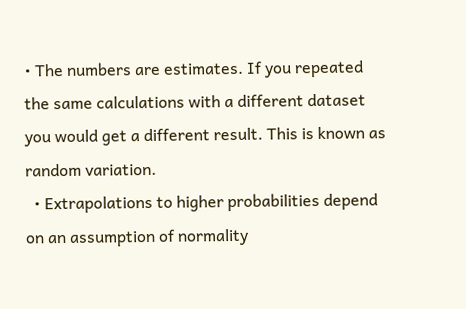• The numbers are estimates. If you repeated the same calculations with a different dataset you would get a different result. This is known as random variation.
  • Extrapolations to higher probabilities depend on an assumption of normality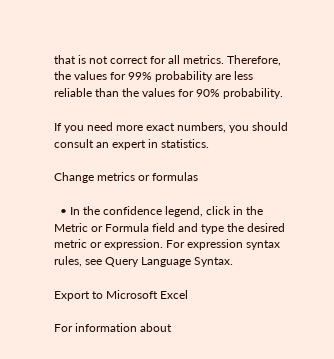that is not correct for all metrics. Therefore, the values for 99% probability are less reliable than the values for 90% probability.

If you need more exact numbers, you should consult an expert in statistics.

Change metrics or formulas

  • In the confidence legend, click in the Metric or Formula field and type the desired metric or expression. For expression syntax rules, see Query Language Syntax.

Export to Microsoft Excel

For information about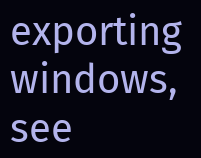exporting windows, see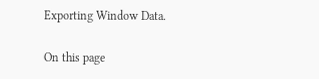Exporting Window Data.

On this page